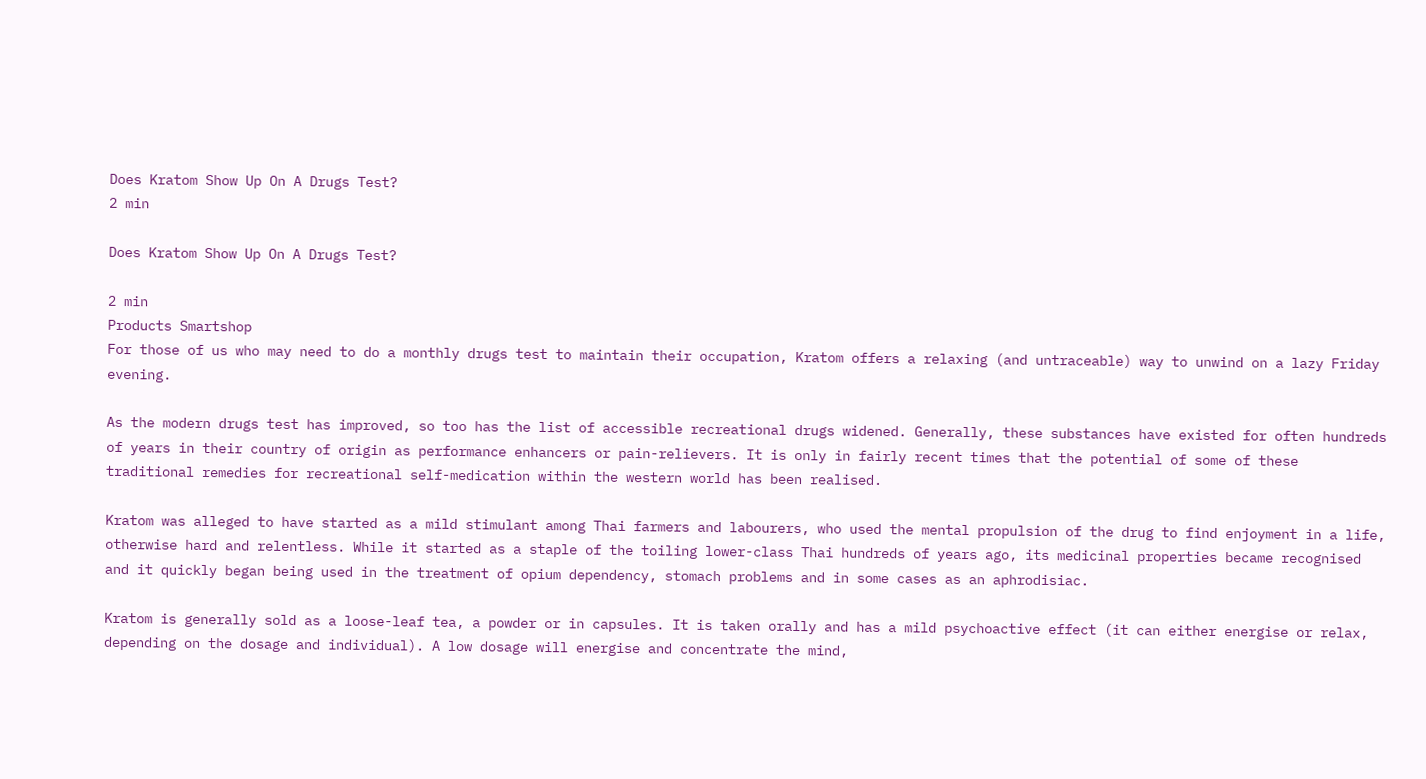Does Kratom Show Up On A Drugs Test?
2 min

Does Kratom Show Up On A Drugs Test?

2 min
Products Smartshop
For those of us who may need to do a monthly drugs test to maintain their occupation, Kratom offers a relaxing (and untraceable) way to unwind on a lazy Friday evening.

As the modern drugs test has improved, so too has the list of accessible recreational drugs widened. Generally, these substances have existed for often hundreds of years in their country of origin as performance enhancers or pain-relievers. It is only in fairly recent times that the potential of some of these traditional remedies for recreational self-medication within the western world has been realised.

Kratom was alleged to have started as a mild stimulant among Thai farmers and labourers, who used the mental propulsion of the drug to find enjoyment in a life, otherwise hard and relentless. While it started as a staple of the toiling lower-class Thai hundreds of years ago, its medicinal properties became recognised and it quickly began being used in the treatment of opium dependency, stomach problems and in some cases as an aphrodisiac.

Kratom is generally sold as a loose-leaf tea, a powder or in capsules. It is taken orally and has a mild psychoactive effect (it can either energise or relax, depending on the dosage and individual). A low dosage will energise and concentrate the mind,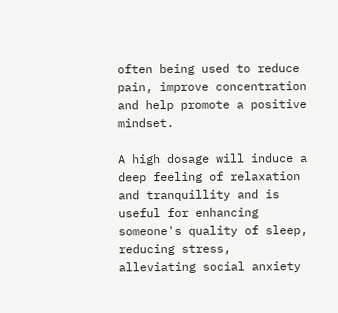often being used to reduce pain, improve concentration and help promote a positive mindset.

A high dosage will induce a deep feeling of relaxation and tranquillity and is useful for enhancing someone's quality of sleep, reducing stress, alleviating social anxiety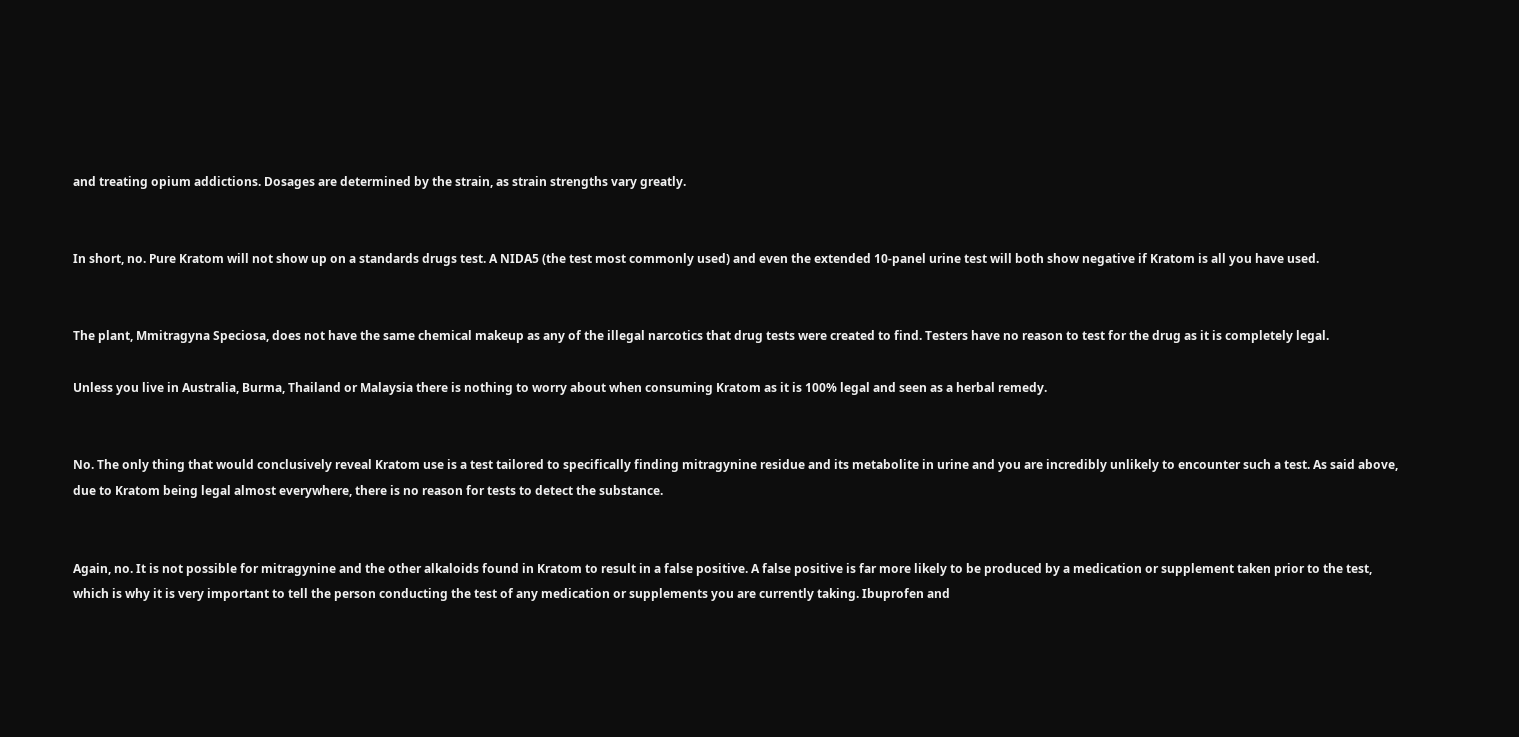and treating opium addictions. Dosages are determined by the strain, as strain strengths vary greatly.


In short, no. Pure Kratom will not show up on a standards drugs test. A NIDA5 (the test most commonly used) and even the extended 10-panel urine test will both show negative if Kratom is all you have used.


The plant, Mmitragyna Speciosa, does not have the same chemical makeup as any of the illegal narcotics that drug tests were created to find. Testers have no reason to test for the drug as it is completely legal.

Unless you live in Australia, Burma, Thailand or Malaysia there is nothing to worry about when consuming Kratom as it is 100% legal and seen as a herbal remedy.


No. The only thing that would conclusively reveal Kratom use is a test tailored to specifically finding mitragynine residue and its metabolite in urine and you are incredibly unlikely to encounter such a test. As said above, due to Kratom being legal almost everywhere, there is no reason for tests to detect the substance.


Again, no. It is not possible for mitragynine and the other alkaloids found in Kratom to result in a false positive. A false positive is far more likely to be produced by a medication or supplement taken prior to the test, which is why it is very important to tell the person conducting the test of any medication or supplements you are currently taking. Ibuprofen and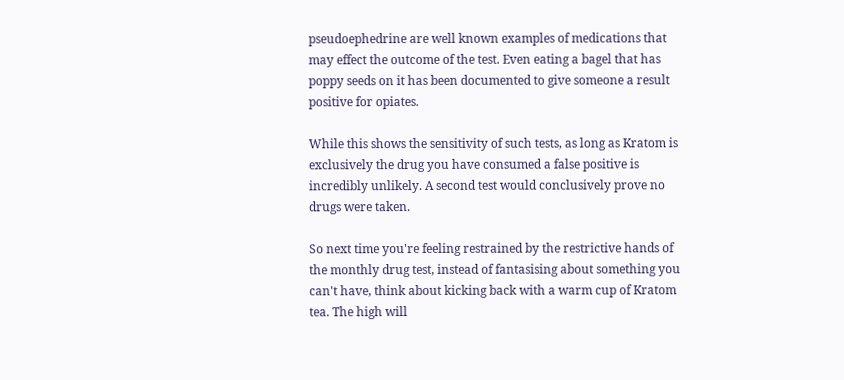pseudoephedrine are well known examples of medications that may effect the outcome of the test. Even eating a bagel that has poppy seeds on it has been documented to give someone a result positive for opiates.

While this shows the sensitivity of such tests, as long as Kratom is exclusively the drug you have consumed a false positive is incredibly unlikely. A second test would conclusively prove no drugs were taken.

So next time you're feeling restrained by the restrictive hands of the monthly drug test, instead of fantasising about something you can't have, think about kicking back with a warm cup of Kratom tea. The high will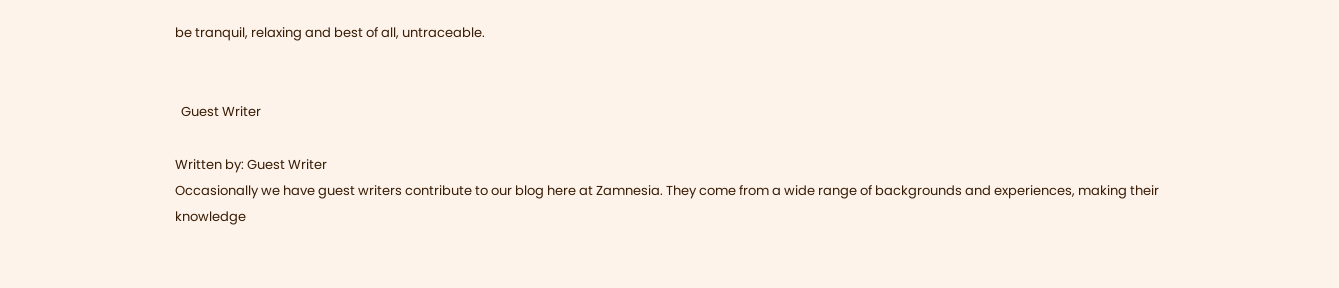be tranquil, relaxing and best of all, untraceable.


  Guest Writer

Written by: Guest Writer
Occasionally we have guest writers contribute to our blog here at Zamnesia. They come from a wide range of backgrounds and experiences, making their knowledge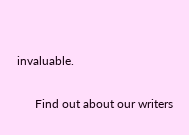invaluable.

      Find out about our writers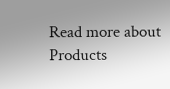Read more about
Products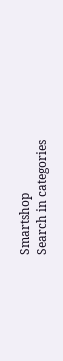Smartshop
Search in categories